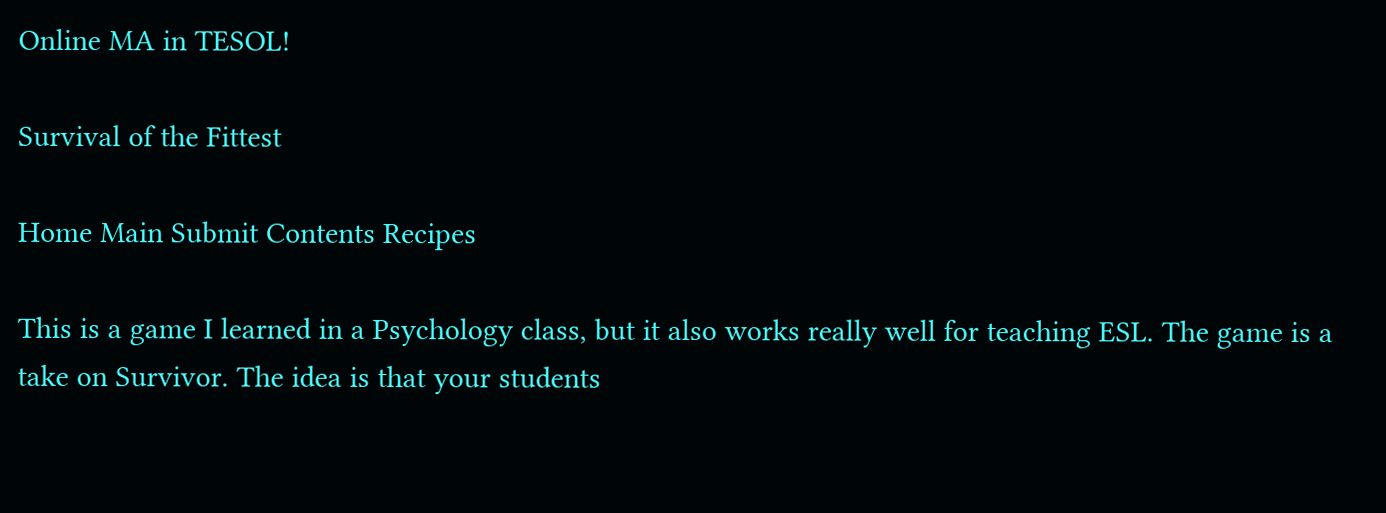Online MA in TESOL!

Survival of the Fittest

Home Main Submit Contents Recipes

This is a game I learned in a Psychology class, but it also works really well for teaching ESL. The game is a take on Survivor. The idea is that your students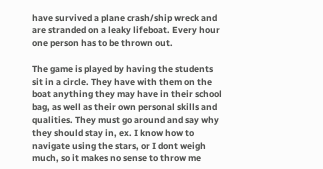have survived a plane crash/ship wreck and are stranded on a leaky lifeboat. Every hour one person has to be thrown out.

The game is played by having the students sit in a circle. They have with them on the boat anything they may have in their school bag, as well as their own personal skills and qualities. They must go around and say why they should stay in, ex. I know how to navigate using the stars, or I dont weigh much, so it makes no sense to throw me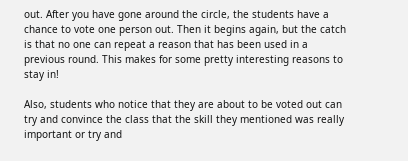out. After you have gone around the circle, the students have a chance to vote one person out. Then it begins again, but the catch is that no one can repeat a reason that has been used in a previous round. This makes for some pretty interesting reasons to stay in!

Also, students who notice that they are about to be voted out can try and convince the class that the skill they mentioned was really important or try and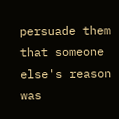persuade them that someone else's reason was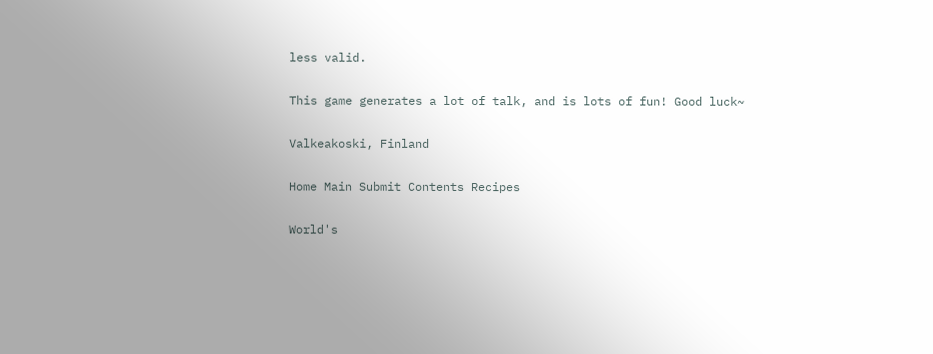less valid.

This game generates a lot of talk, and is lots of fun! Good luck~

Valkeakoski, Finland

Home Main Submit Contents Recipes

World's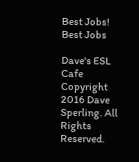Best Jobs!
Best Jobs

Dave's ESL Cafe Copyright 2016 Dave Sperling. All Rights Reserved.